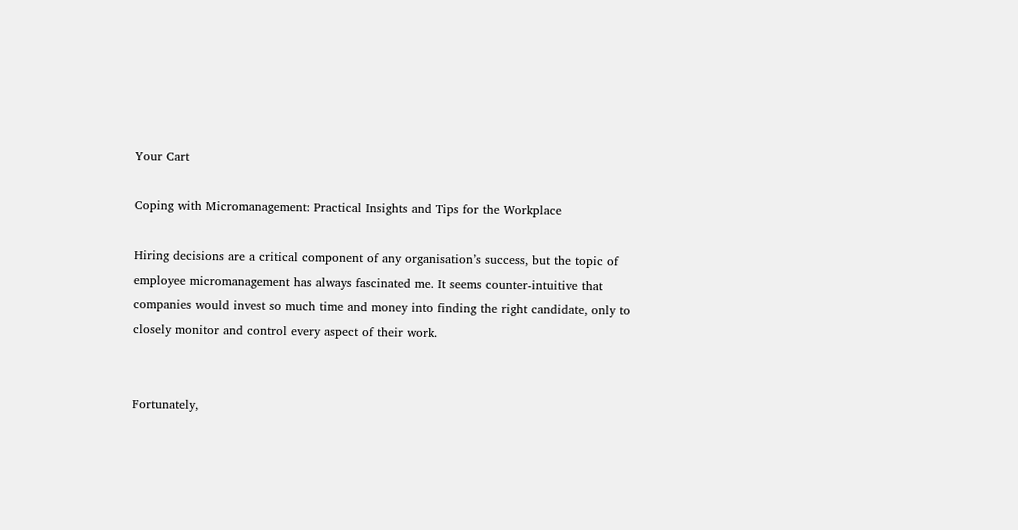Your Cart

Coping with Micromanagement: Practical Insights and Tips for the Workplace

Hiring decisions are a critical component of any organisation’s success, but the topic of employee micromanagement has always fascinated me. It seems counter-intuitive that companies would invest so much time and money into finding the right candidate, only to closely monitor and control every aspect of their work.


Fortunately,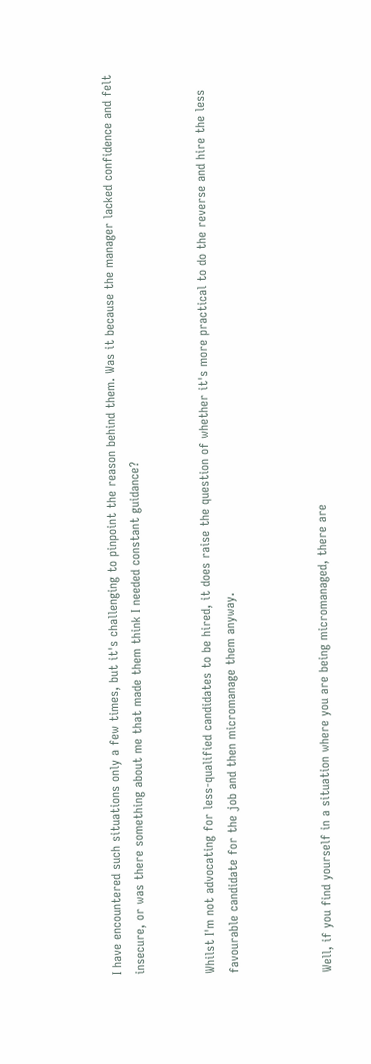I have encountered such situations only a few times, but it's challenging to pinpoint the reason behind them. Was it because the manager lacked confidence and felt insecure, or was there something about me that made them think I needed constant guidance?


Whilst I'm not advocating for less-qualified candidates to be hired, it does raise the question of whether it's more practical to do the reverse and hire the less favourable candidate for the job and then micromanage them anyway.



Well, if you find yourself in a situation where you are being micromanaged, there are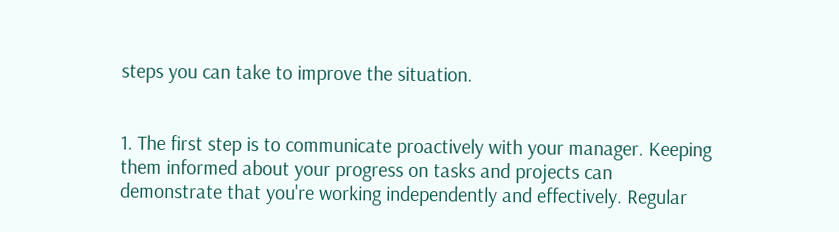steps you can take to improve the situation.


1. The first step is to communicate proactively with your manager. Keeping them informed about your progress on tasks and projects can demonstrate that you're working independently and effectively. Regular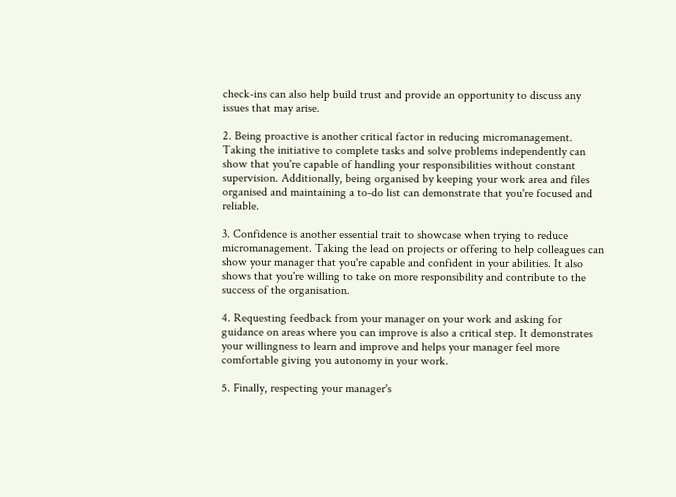check-ins can also help build trust and provide an opportunity to discuss any issues that may arise.

2. Being proactive is another critical factor in reducing micromanagement. Taking the initiative to complete tasks and solve problems independently can show that you're capable of handling your responsibilities without constant supervision. Additionally, being organised by keeping your work area and files organised and maintaining a to-do list can demonstrate that you're focused and reliable.

3. Confidence is another essential trait to showcase when trying to reduce micromanagement. Taking the lead on projects or offering to help colleagues can show your manager that you're capable and confident in your abilities. It also shows that you're willing to take on more responsibility and contribute to the success of the organisation.

4. Requesting feedback from your manager on your work and asking for guidance on areas where you can improve is also a critical step. It demonstrates your willingness to learn and improve and helps your manager feel more comfortable giving you autonomy in your work.

5. Finally, respecting your manager's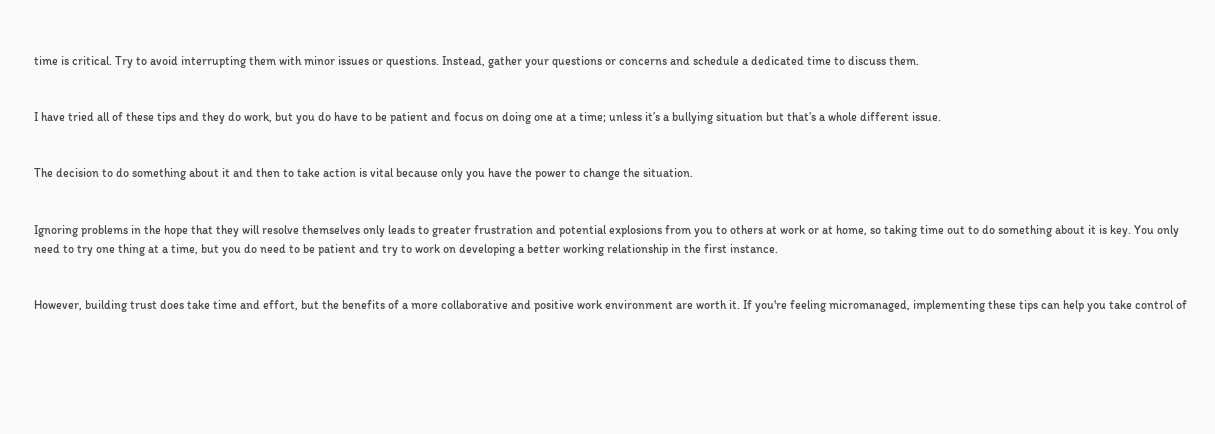time is critical. Try to avoid interrupting them with minor issues or questions. Instead, gather your questions or concerns and schedule a dedicated time to discuss them.


I have tried all of these tips and they do work, but you do have to be patient and focus on doing one at a time; unless it’s a bullying situation but that’s a whole different issue.


The decision to do something about it and then to take action is vital because only you have the power to change the situation.


Ignoring problems in the hope that they will resolve themselves only leads to greater frustration and potential explosions from you to others at work or at home, so taking time out to do something about it is key. You only need to try one thing at a time, but you do need to be patient and try to work on developing a better working relationship in the first instance.


However, building trust does take time and effort, but the benefits of a more collaborative and positive work environment are worth it. If you're feeling micromanaged, implementing these tips can help you take control of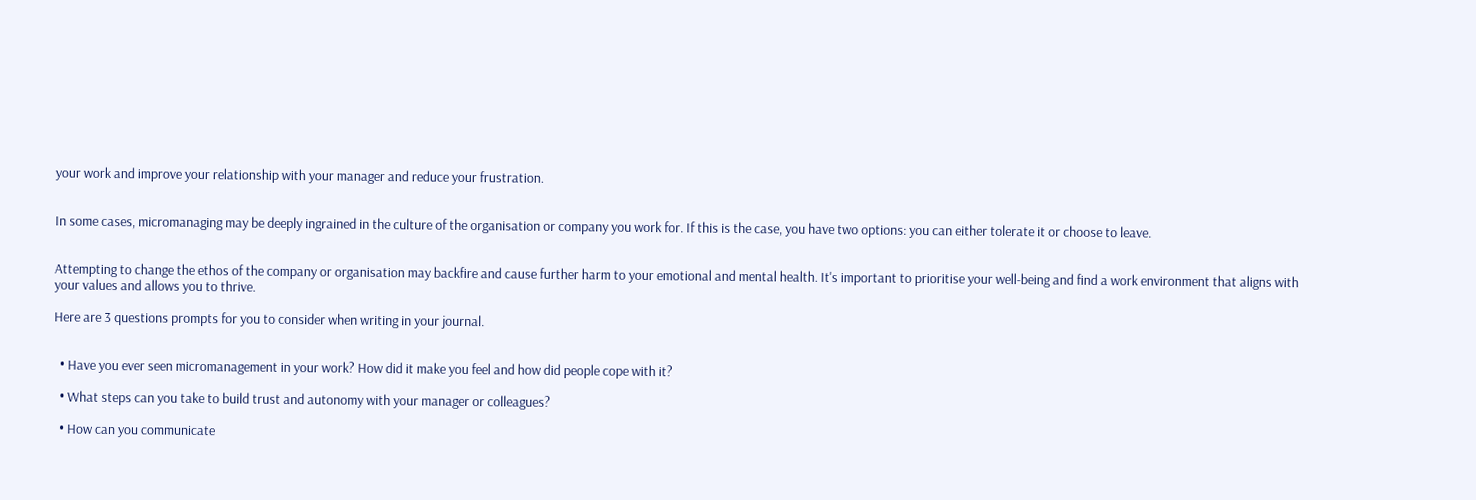your work and improve your relationship with your manager and reduce your frustration.


In some cases, micromanaging may be deeply ingrained in the culture of the organisation or company you work for. If this is the case, you have two options: you can either tolerate it or choose to leave.


Attempting to change the ethos of the company or organisation may backfire and cause further harm to your emotional and mental health. It's important to prioritise your well-being and find a work environment that aligns with your values and allows you to thrive.

Here are 3 questions prompts for you to consider when writing in your journal.


  • Have you ever seen micromanagement in your work? How did it make you feel and how did people cope with it?

  • What steps can you take to build trust and autonomy with your manager or colleagues?

  • How can you communicate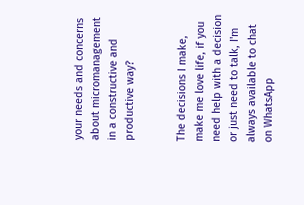your needs and concerns about micromanagement in a constructive and productive way?


The decisions I make, make me love life, if you need help with a decision or just need to talk, I'm always available to chat on WhatsApp